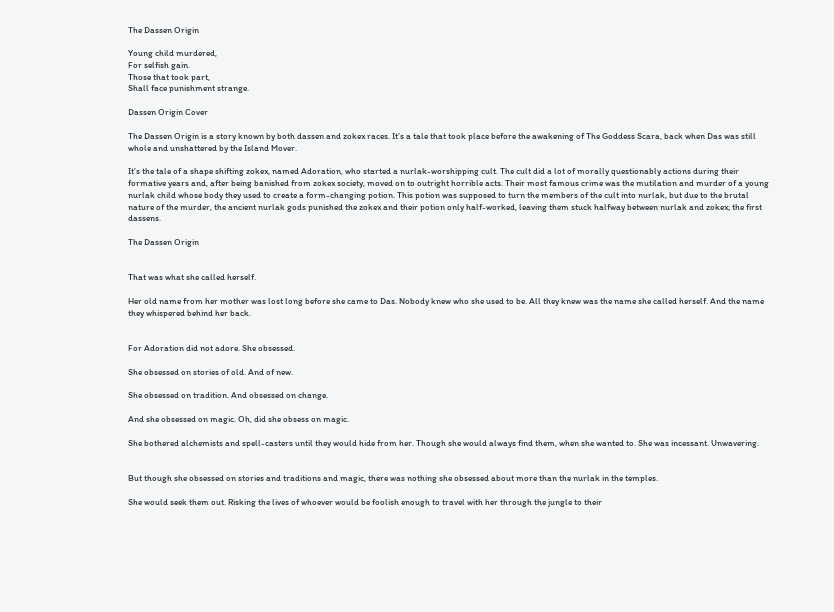The Dassen Origin

Young child murdered,
For selfish gain.
Those that took part,
Shall face punishment strange.

Dassen Origin Cover

The Dassen Origin is a story known by both dassen and zokex races. It’s a tale that took place before the awakening of The Goddess Scara, back when Das was still whole and unshattered by the Island Mover.

It’s the tale of a shape shifting zokex, named Adoration, who started a nurlak-worshipping cult. The cult did a lot of morally questionably actions during their formative years and, after being banished from zokex society, moved on to outright horrible acts. Their most famous crime was the mutilation and murder of a young nurlak child whose body they used to create a form-changing potion. This potion was supposed to turn the members of the cult into nurlak, but due to the brutal nature of the murder, the ancient nurlak gods punished the zokex and their potion only half-worked, leaving them stuck halfway between nurlak and zokex; the first dassens.

The Dassen Origin


That was what she called herself.

Her old name from her mother was lost long before she came to Das. Nobody knew who she used to be. All they knew was the name she called herself. And the name they whispered behind her back.


For Adoration did not adore. She obsessed.

She obsessed on stories of old. And of new.

She obsessed on tradition. And obsessed on change.

And she obsessed on magic. Oh, did she obsess on magic.

She bothered alchemists and spell-casters until they would hide from her. Though she would always find them, when she wanted to. She was incessant. Unwavering.


But though she obsessed on stories and traditions and magic, there was nothing she obsessed about more than the nurlak in the temples.

She would seek them out. Risking the lives of whoever would be foolish enough to travel with her through the jungle to their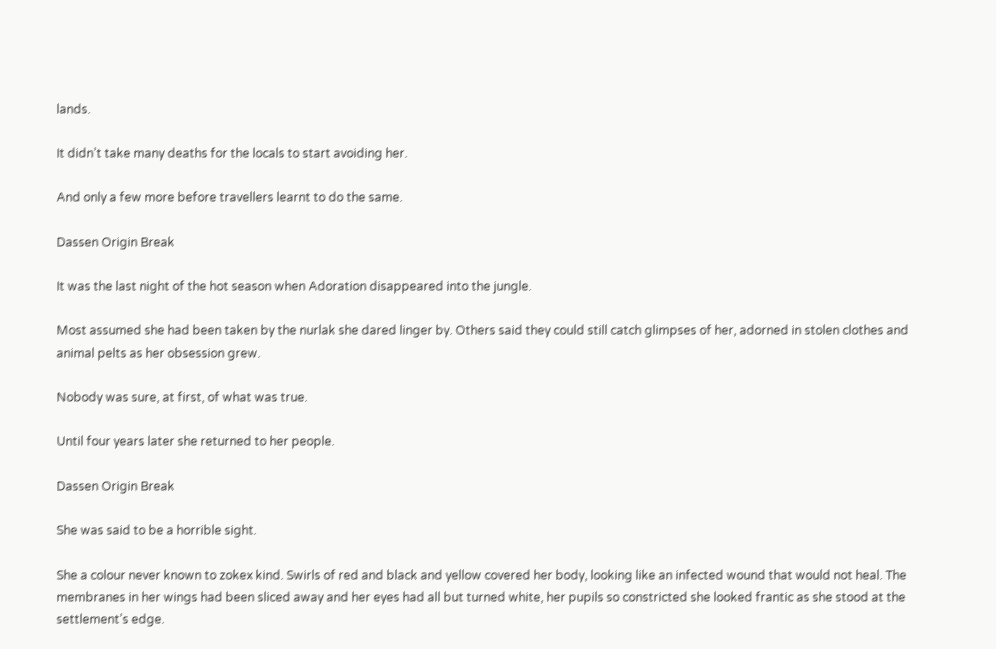lands.

It didn’t take many deaths for the locals to start avoiding her.

And only a few more before travellers learnt to do the same.

Dassen Origin Break

It was the last night of the hot season when Adoration disappeared into the jungle.

Most assumed she had been taken by the nurlak she dared linger by. Others said they could still catch glimpses of her, adorned in stolen clothes and animal pelts as her obsession grew.

Nobody was sure, at first, of what was true.

Until four years later she returned to her people.

Dassen Origin Break

She was said to be a horrible sight.

She a colour never known to zokex kind. Swirls of red and black and yellow covered her body, looking like an infected wound that would not heal. The membranes in her wings had been sliced away and her eyes had all but turned white, her pupils so constricted she looked frantic as she stood at the settlement’s edge.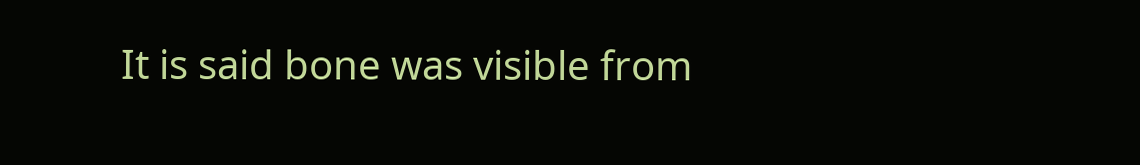It is said bone was visible from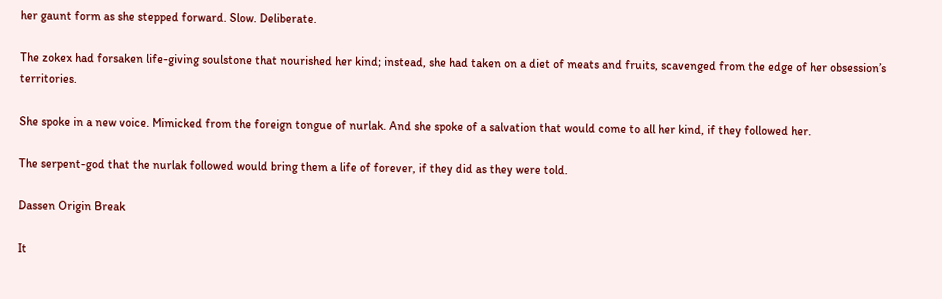her gaunt form as she stepped forward. Slow. Deliberate.

The zokex had forsaken life-giving soulstone that nourished her kind; instead, she had taken on a diet of meats and fruits, scavenged from the edge of her obsession’s territories.

She spoke in a new voice. Mimicked from the foreign tongue of nurlak. And she spoke of a salvation that would come to all her kind, if they followed her.

The serpent-god that the nurlak followed would bring them a life of forever, if they did as they were told.

Dassen Origin Break

It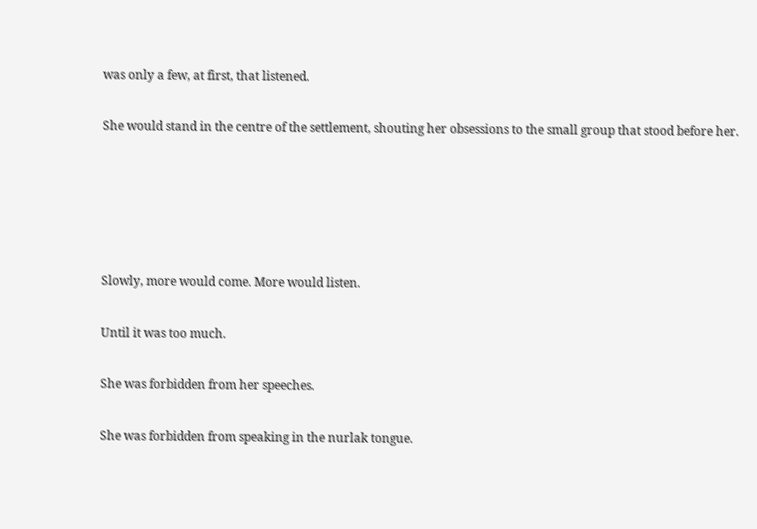was only a few, at first, that listened.

She would stand in the centre of the settlement, shouting her obsessions to the small group that stood before her.





Slowly, more would come. More would listen.

Until it was too much.

She was forbidden from her speeches.

She was forbidden from speaking in the nurlak tongue.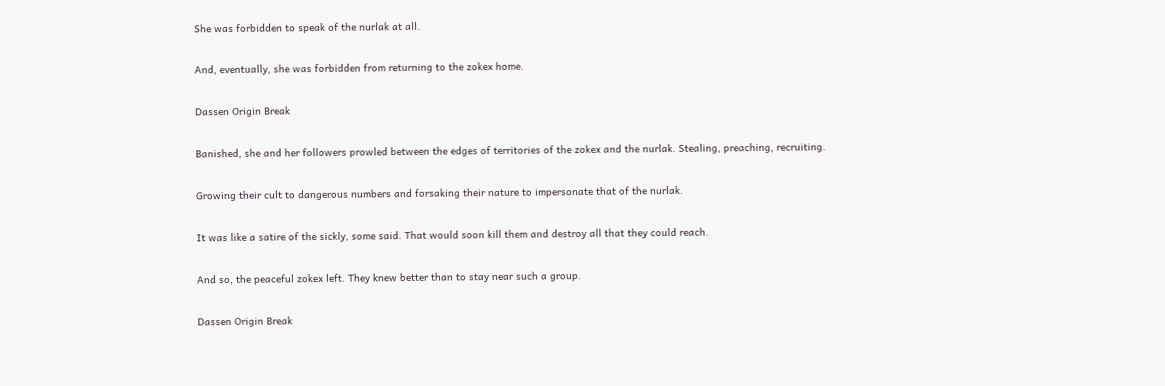She was forbidden to speak of the nurlak at all.

And, eventually, she was forbidden from returning to the zokex home.

Dassen Origin Break

Banished, she and her followers prowled between the edges of territories of the zokex and the nurlak. Stealing, preaching, recruiting.

Growing their cult to dangerous numbers and forsaking their nature to impersonate that of the nurlak.

It was like a satire of the sickly, some said. That would soon kill them and destroy all that they could reach.

And so, the peaceful zokex left. They knew better than to stay near such a group.

Dassen Origin Break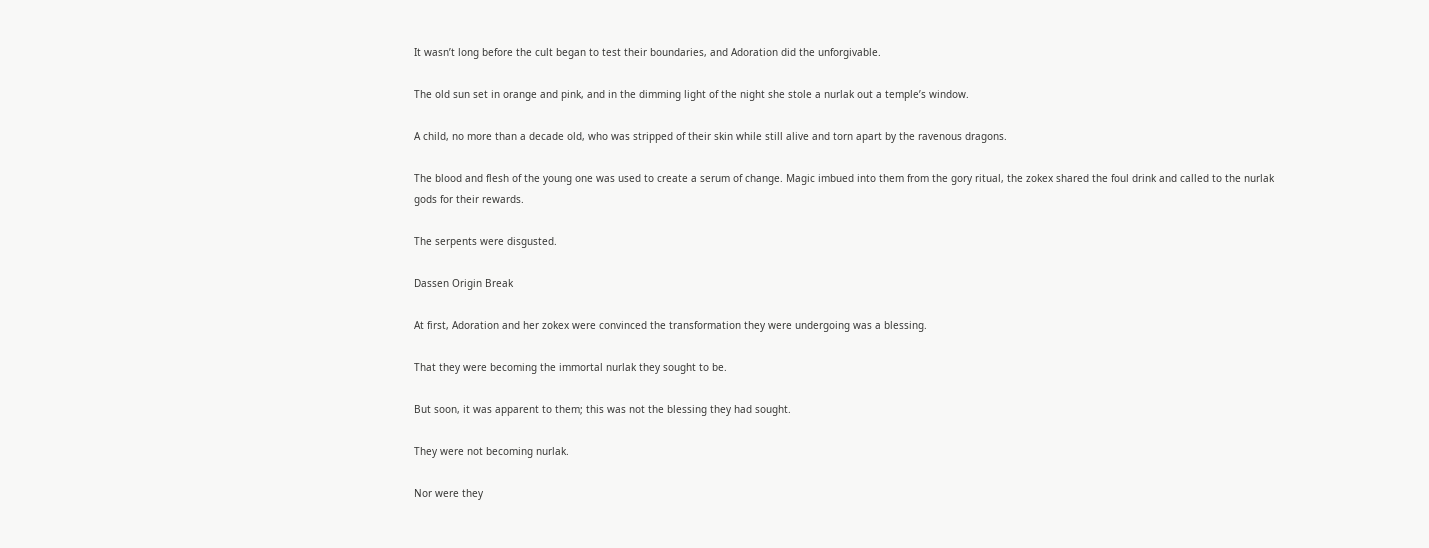It wasn’t long before the cult began to test their boundaries, and Adoration did the unforgivable.

The old sun set in orange and pink, and in the dimming light of the night she stole a nurlak out a temple’s window.

A child, no more than a decade old, who was stripped of their skin while still alive and torn apart by the ravenous dragons.

The blood and flesh of the young one was used to create a serum of change. Magic imbued into them from the gory ritual, the zokex shared the foul drink and called to the nurlak gods for their rewards.

The serpents were disgusted.

Dassen Origin Break

At first, Adoration and her zokex were convinced the transformation they were undergoing was a blessing.

That they were becoming the immortal nurlak they sought to be.

But soon, it was apparent to them; this was not the blessing they had sought.

They were not becoming nurlak.

Nor were they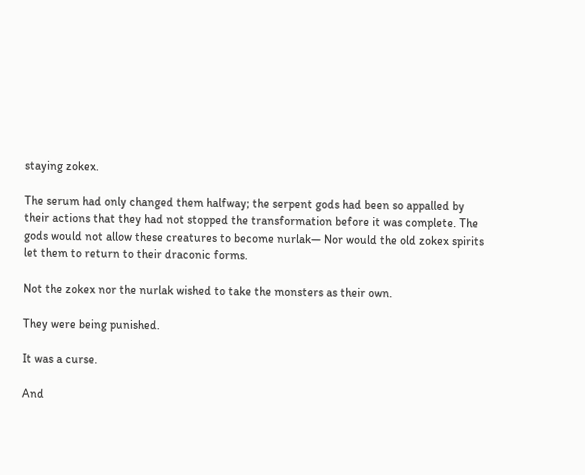staying zokex.

The serum had only changed them halfway; the serpent gods had been so appalled by their actions that they had not stopped the transformation before it was complete. The gods would not allow these creatures to become nurlak— Nor would the old zokex spirits let them to return to their draconic forms.

Not the zokex nor the nurlak wished to take the monsters as their own.

They were being punished.

It was a curse.

And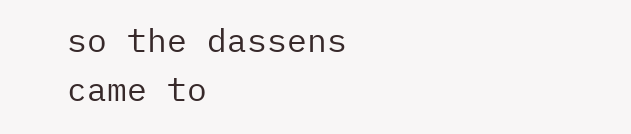so the dassens came to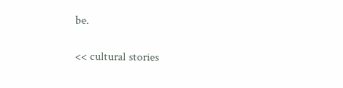be.

<< cultural stories